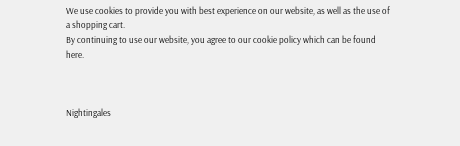We use cookies to provide you with best experience on our website, as well as the use of a shopping cart.
By continuing to use our website, you agree to our cookie policy which can be found here.



Nightingales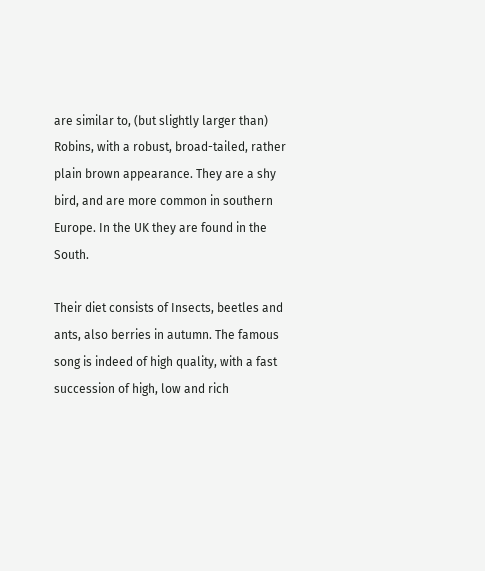are similar to, (but slightly larger than) Robins, with a robust, broad-tailed, rather plain brown appearance. They are a shy bird, and are more common in southern Europe. In the UK they are found in the South.

Their diet consists of Insects, beetles and ants, also berries in autumn. The famous song is indeed of high quality, with a fast succession of high, low and rich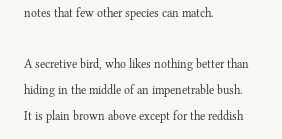notes that few other species can match.

A secretive bird, who likes nothing better than hiding in the middle of an impenetrable bush. It is plain brown above except for the reddish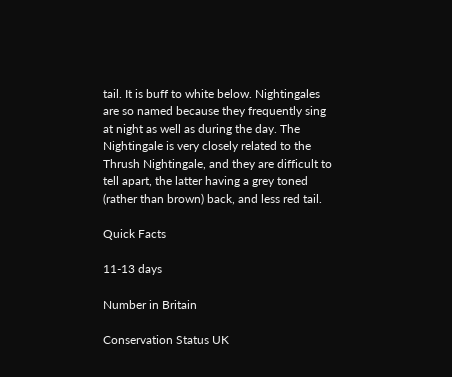tail. It is buff to white below. Nightingales are so named because they frequently sing at night as well as during the day. The Nightingale is very closely related to the Thrush Nightingale, and they are difficult to tell apart, the latter having a grey toned (rather than brown) back, and less red tail.

Quick Facts

11-13 days

Number in Britain

Conservation Status UK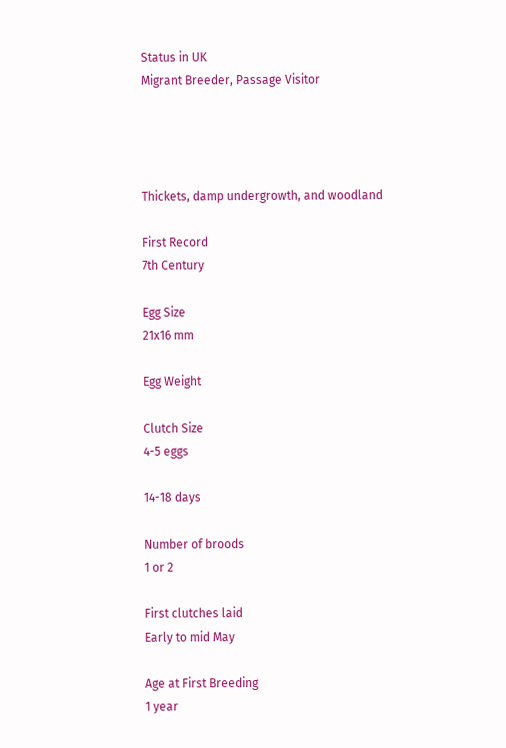Status in UK
Migrant Breeder, Passage Visitor




Thickets, damp undergrowth, and woodland

First Record
7th Century

Egg Size
21x16 mm

Egg Weight

Clutch Size
4-5 eggs

14-18 days

Number of broods
1 or 2

First clutches laid
Early to mid May

Age at First Breeding
1 year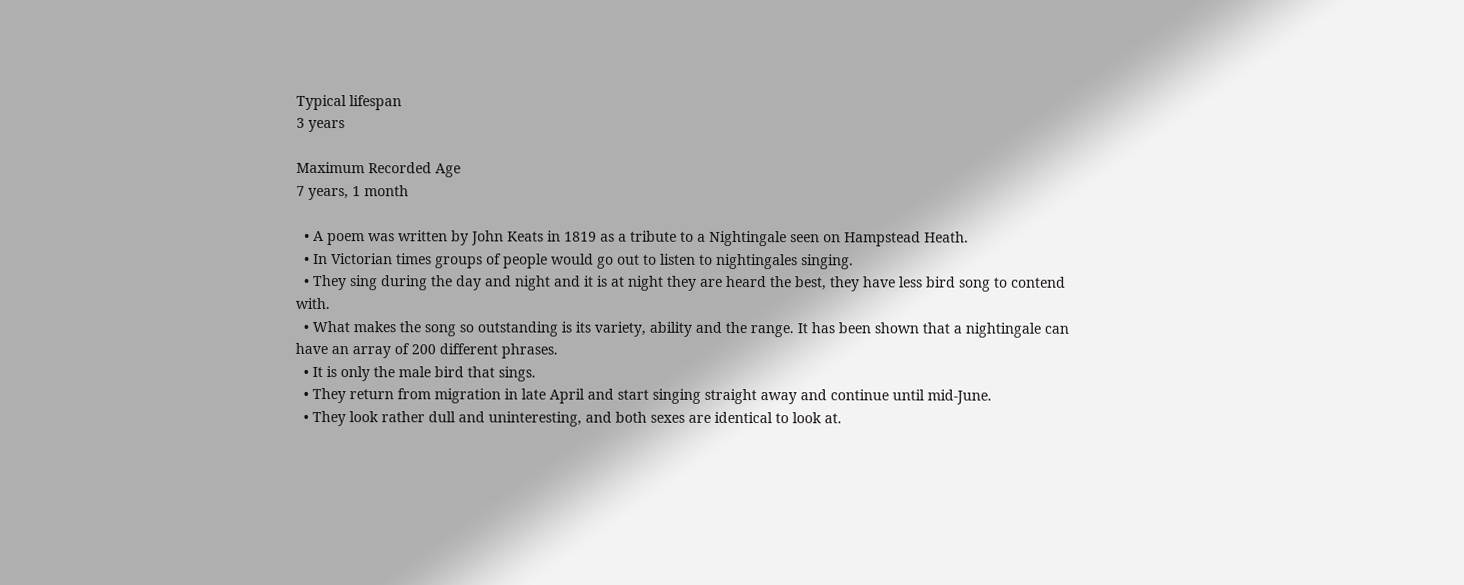Typical lifespan
3 years

Maximum Recorded Age
7 years, 1 month

  • A poem was written by John Keats in 1819 as a tribute to a Nightingale seen on Hampstead Heath.
  • In Victorian times groups of people would go out to listen to nightingales singing.
  • They sing during the day and night and it is at night they are heard the best, they have less bird song to contend with.
  • What makes the song so outstanding is its variety, ability and the range. It has been shown that a nightingale can have an array of 200 different phrases.
  • It is only the male bird that sings.
  • They return from migration in late April and start singing straight away and continue until mid-June.
  • They look rather dull and uninteresting, and both sexes are identical to look at.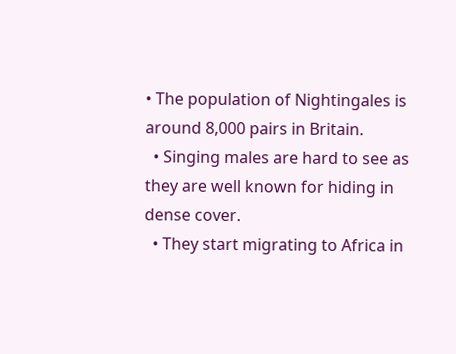• The population of Nightingales is around 8,000 pairs in Britain.
  • Singing males are hard to see as they are well known for hiding in dense cover.
  • They start migrating to Africa in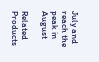July and reach the peak in August

Related Products